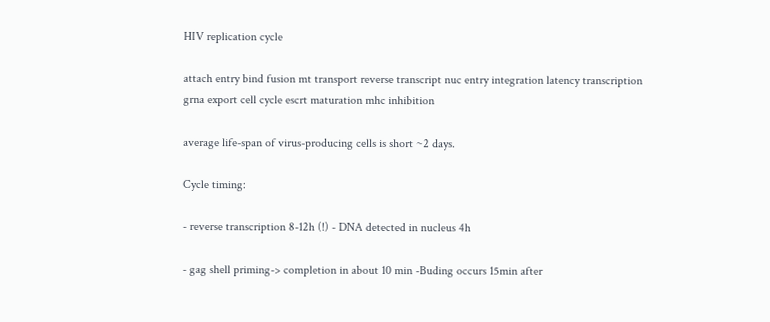HIV replication cycle

attach entry bind fusion mt transport reverse transcript nuc entry integration latency transcription grna export cell cycle escrt maturation mhc inhibition

average life-span of virus-producing cells is short ~2 days.

Cycle timing:

- reverse transcription 8-12h (!) - DNA detected in nucleus 4h

- gag shell priming-> completion in about 10 min -Buding occurs 15min after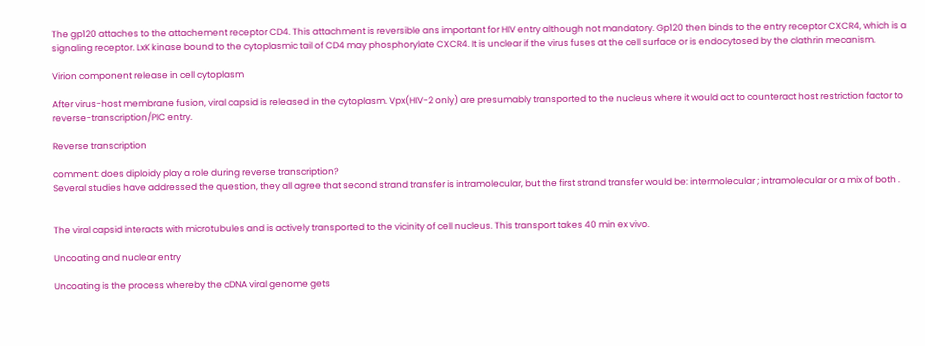The gp120 attaches to the attachement receptor CD4. This attachment is reversible ans important for HIV entry although not mandatory. Gp120 then binds to the entry receptor CXCR4, which is a signaling receptor. LxK kinase bound to the cytoplasmic tail of CD4 may phosphorylate CXCR4. It is unclear if the virus fuses at the cell surface or is endocytosed by the clathrin mecanism.

Virion component release in cell cytoplasm

After virus-host membrane fusion, viral capsid is released in the cytoplasm. Vpx(HIV-2 only) are presumably transported to the nucleus where it would act to counteract host restriction factor to reverse-transcription/PIC entry.

Reverse transcription

comment: does diploidy play a role during reverse transcription?
Several studies have addressed the question, they all agree that second strand transfer is intramolecular, but the first strand transfer would be: intermolecular ; intramolecular or a mix of both .


The viral capsid interacts with microtubules and is actively transported to the vicinity of cell nucleus. This transport takes 40 min ex vivo.

Uncoating and nuclear entry

Uncoating is the process whereby the cDNA viral genome gets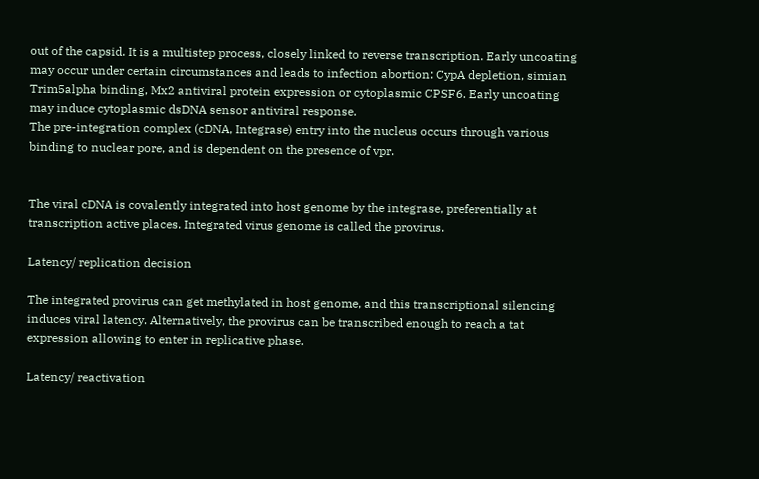out of the capsid. It is a multistep process, closely linked to reverse transcription. Early uncoating may occur under certain circumstances and leads to infection abortion: CypA depletion, simian Trim5alpha binding, Mx2 antiviral protein expression or cytoplasmic CPSF6. Early uncoating may induce cytoplasmic dsDNA sensor antiviral response.
The pre-integration complex (cDNA, Integrase) entry into the nucleus occurs through various binding to nuclear pore, and is dependent on the presence of vpr.


The viral cDNA is covalently integrated into host genome by the integrase, preferentially at transcription active places. Integrated virus genome is called the provirus.

Latency/ replication decision

The integrated provirus can get methylated in host genome, and this transcriptional silencing induces viral latency. Alternatively, the provirus can be transcribed enough to reach a tat expression allowing to enter in replicative phase.

Latency/ reactivation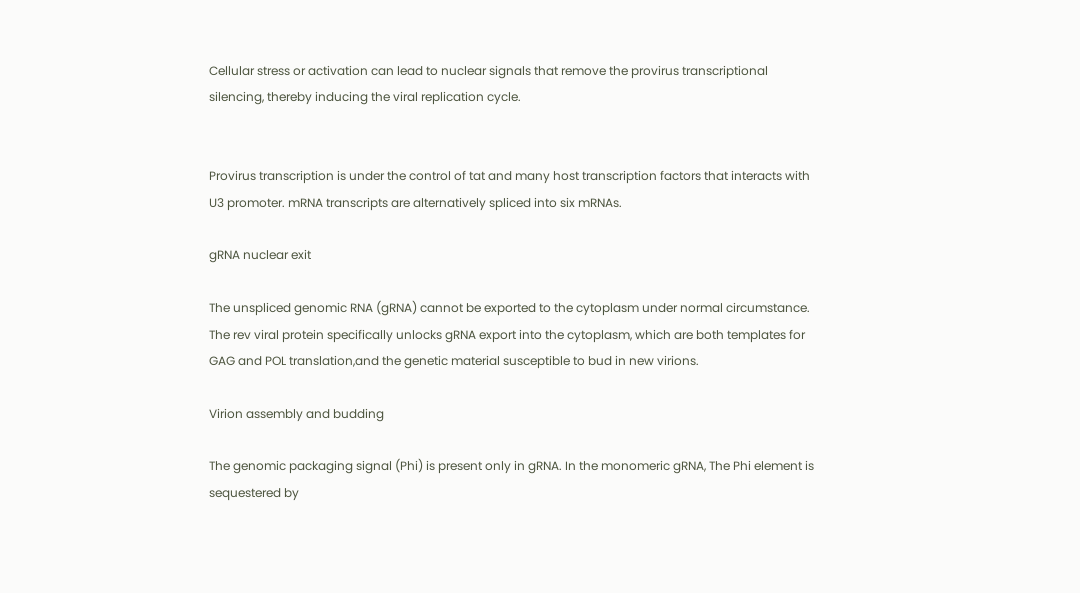Cellular stress or activation can lead to nuclear signals that remove the provirus transcriptional silencing, thereby inducing the viral replication cycle.


Provirus transcription is under the control of tat and many host transcription factors that interacts with U3 promoter. mRNA transcripts are alternatively spliced into six mRNAs.

gRNA nuclear exit

The unspliced genomic RNA (gRNA) cannot be exported to the cytoplasm under normal circumstance. The rev viral protein specifically unlocks gRNA export into the cytoplasm, which are both templates for GAG and POL translation,and the genetic material susceptible to bud in new virions.

Virion assembly and budding

The genomic packaging signal (Phi) is present only in gRNA. In the monomeric gRNA, The Phi element is sequestered by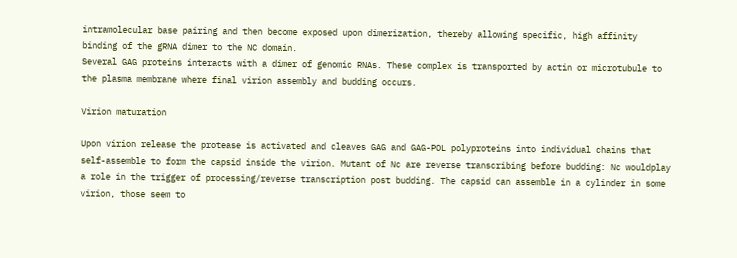intramolecular base pairing and then become exposed upon dimerization, thereby allowing specific, high affinity binding of the gRNA dimer to the NC domain.
Several GAG proteins interacts with a dimer of genomic RNAs. These complex is transported by actin or microtubule to the plasma membrane where final virion assembly and budding occurs.

Virion maturation

Upon virion release the protease is activated and cleaves GAG and GAG-POL polyproteins into individual chains that self-assemble to form the capsid inside the virion. Mutant of Nc are reverse transcribing before budding: Nc wouldplay a role in the trigger of processing/reverse transcription post budding. The capsid can assemble in a cylinder in some virion, those seem to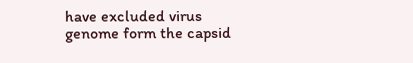have excluded virus genome form the capsid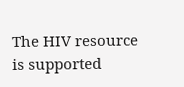The HIV resource is supported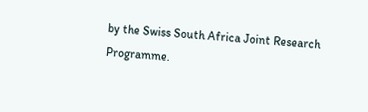by the Swiss South Africa Joint Research Programme.